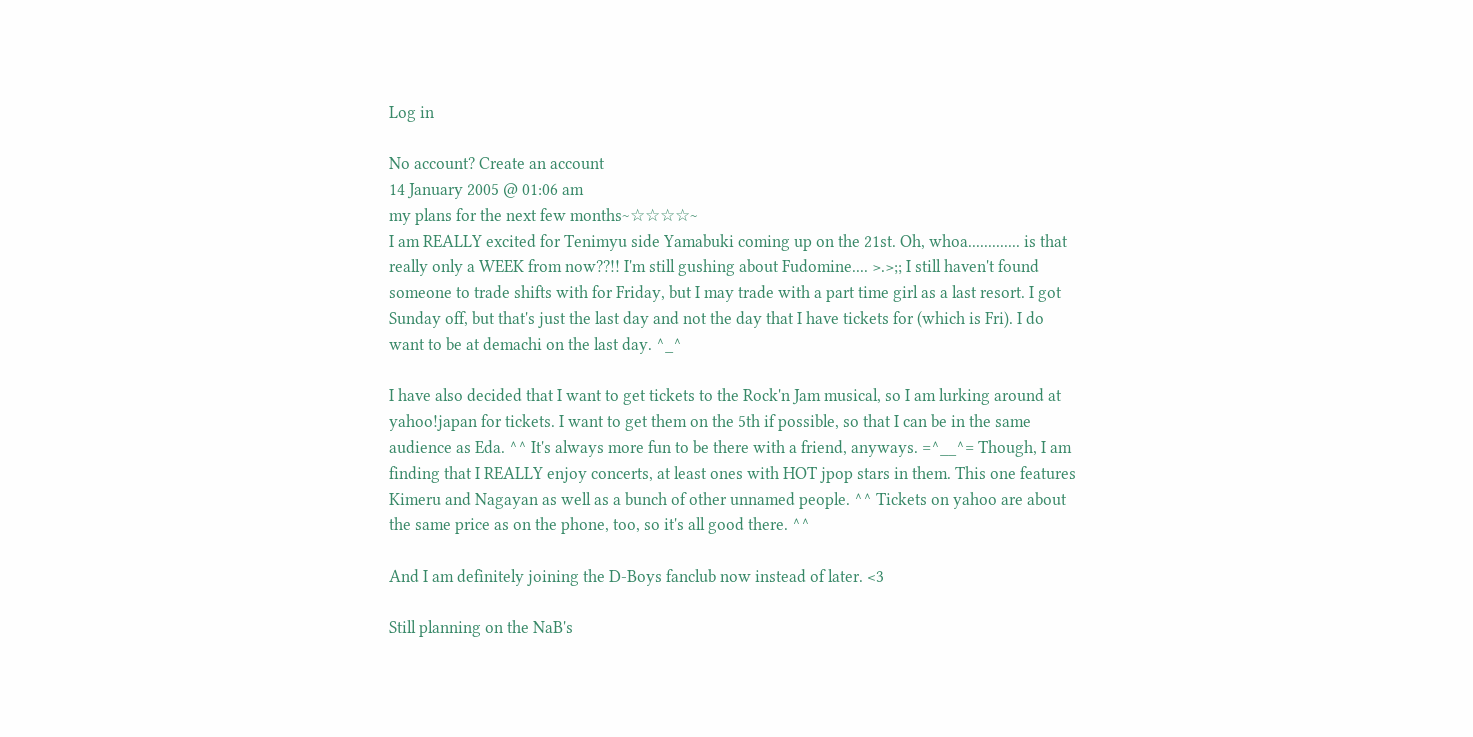Log in

No account? Create an account
14 January 2005 @ 01:06 am
my plans for the next few months~☆☆☆☆~
I am REALLY excited for Tenimyu side Yamabuki coming up on the 21st. Oh, whoa............. is that really only a WEEK from now??!! I'm still gushing about Fudomine.... >.>;; I still haven't found someone to trade shifts with for Friday, but I may trade with a part time girl as a last resort. I got Sunday off, but that's just the last day and not the day that I have tickets for (which is Fri). I do want to be at demachi on the last day. ^_^

I have also decided that I want to get tickets to the Rock'n Jam musical, so I am lurking around at yahoo!japan for tickets. I want to get them on the 5th if possible, so that I can be in the same audience as Eda. ^^ It's always more fun to be there with a friend, anyways. =^__^= Though, I am finding that I REALLY enjoy concerts, at least ones with HOT jpop stars in them. This one features Kimeru and Nagayan as well as a bunch of other unnamed people. ^^ Tickets on yahoo are about the same price as on the phone, too, so it's all good there. ^^

And I am definitely joining the D-Boys fanclub now instead of later. <3

Still planning on the NaB's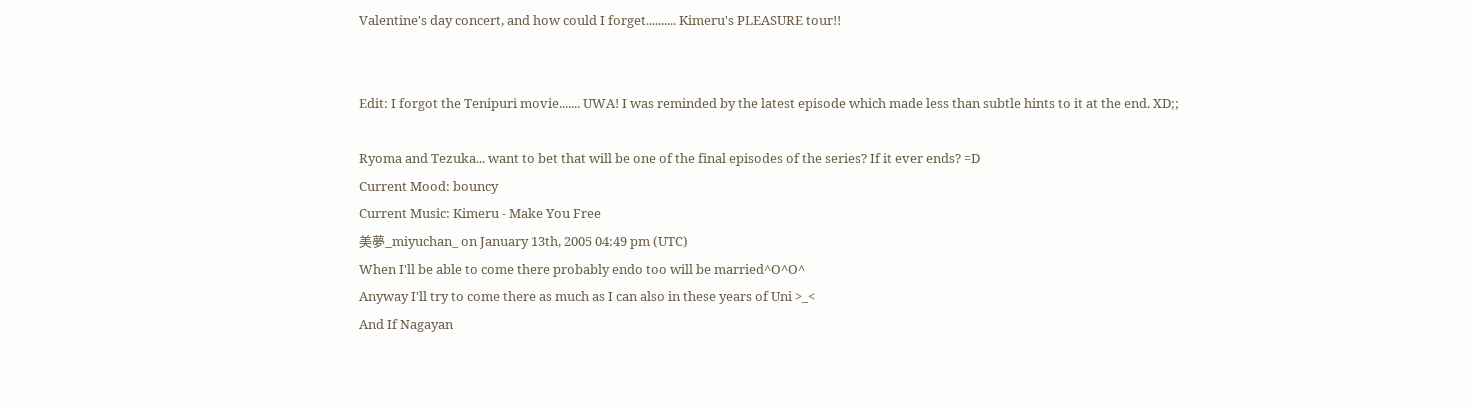Valentine's day concert, and how could I forget.......... Kimeru's PLEASURE tour!!


Edit: I forgot the Tenipuri movie....... UWA! I was reminded by the latest episode which made less than subtle hints to it at the end. XD;;

Ryoma and Tezuka... want to bet that will be one of the final episodes of the series? If it ever ends? =D
Current Mood: bouncy
Current Music: Kimeru - Make You Free
美夢_miyuchan_ on January 13th, 2005 04:49 pm (UTC)
When I'll be able to come there probably endo too will be married^O^O^
Anyway I'll try to come there as much as I can also in these years of Uni >_<
And If Nagayan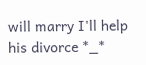will marry I'll help his divorce *_*